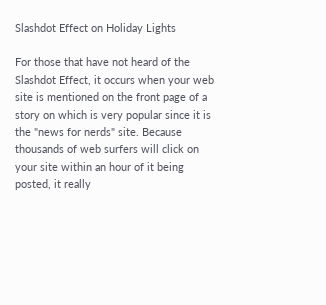Slashdot Effect on Holiday Lights

For those that have not heard of the Slashdot Effect, it occurs when your web site is mentioned on the front page of a story on which is very popular since it is the "news for nerds" site. Because thousands of web surfers will click on your site within an hour of it being posted, it really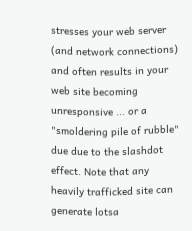stresses your web server (and network connections) and often results in your web site becoming unresponsive ... or a "smoldering pile of rubble" due due to the slashdot effect. Note that any heavily trafficked site can generate lotsa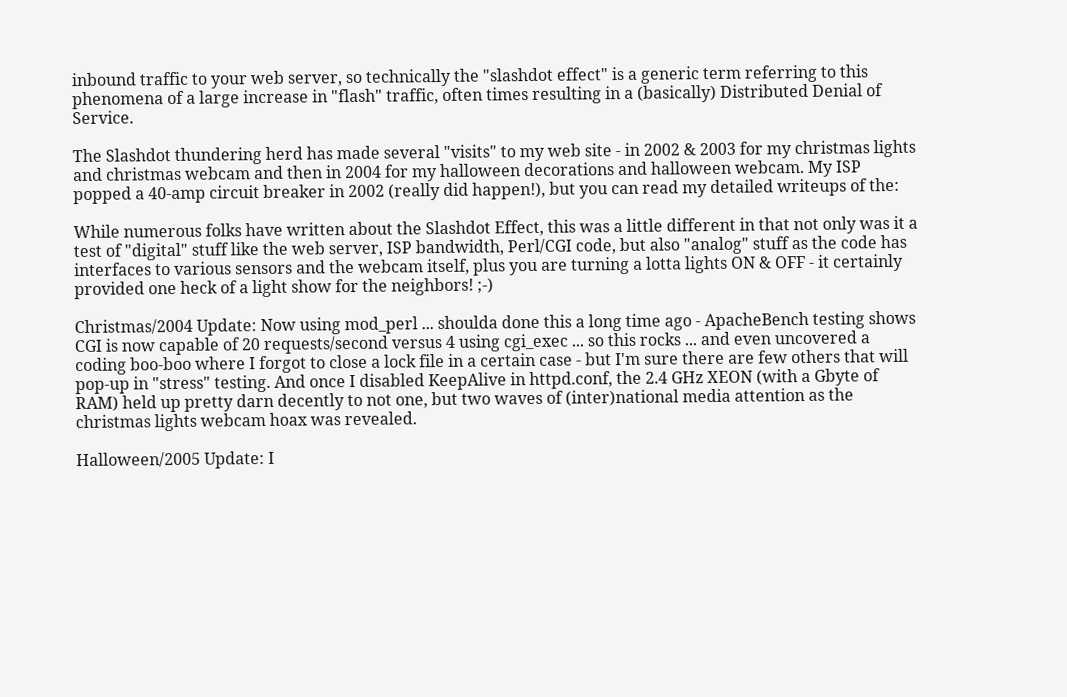inbound traffic to your web server, so technically the "slashdot effect" is a generic term referring to this phenomena of a large increase in "flash" traffic, often times resulting in a (basically) Distributed Denial of Service.

The Slashdot thundering herd has made several "visits" to my web site - in 2002 & 2003 for my christmas lights and christmas webcam and then in 2004 for my halloween decorations and halloween webcam. My ISP popped a 40-amp circuit breaker in 2002 (really did happen!), but you can read my detailed writeups of the:

While numerous folks have written about the Slashdot Effect, this was a little different in that not only was it a test of "digital" stuff like the web server, ISP bandwidth, Perl/CGI code, but also "analog" stuff as the code has interfaces to various sensors and the webcam itself, plus you are turning a lotta lights ON & OFF - it certainly provided one heck of a light show for the neighbors! ;-)

Christmas/2004 Update: Now using mod_perl ... shoulda done this a long time ago - ApacheBench testing shows CGI is now capable of 20 requests/second versus 4 using cgi_exec ... so this rocks ... and even uncovered a coding boo-boo where I forgot to close a lock file in a certain case - but I'm sure there are few others that will pop-up in "stress" testing. And once I disabled KeepAlive in httpd.conf, the 2.4 GHz XEON (with a Gbyte of RAM) held up pretty darn decently to not one, but two waves of (inter)national media attention as the christmas lights webcam hoax was revealed.

Halloween/2005 Update: I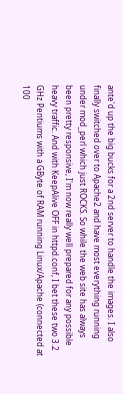ante'd up the big bucks for a 2nd server to handle the images. I also finally switched over to Apache2 and have most everything running under mod_perl which just ROCKS. So while the web site has always been pretty responsive, I'm now really well prepared for any possible heavy traffic. And with KeepAlive OFF in httpd.conf, I bet these two 3.2 GHz Pentiums with a GByte of RAM running Linux/Apache (connected at 100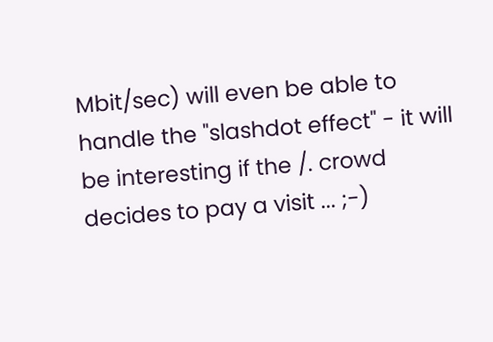Mbit/sec) will even be able to handle the "slashdot effect" - it will be interesting if the /. crowd decides to pay a visit ... ;-)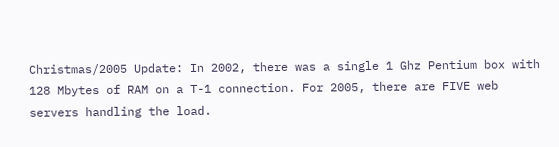Christmas/2005 Update: In 2002, there was a single 1 Ghz Pentium box with 128 Mbytes of RAM on a T-1 connection. For 2005, there are FIVE web servers handling the load.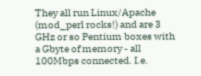They all run Linux/Apache (mod_perl rocks!) and are 3 GHz or so Pentium boxes with a Gbyte of memory - all 100Mbps connected. I.e.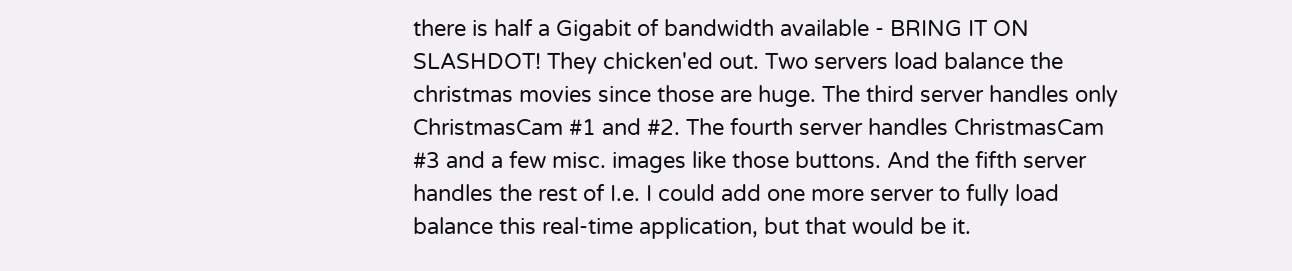there is half a Gigabit of bandwidth available - BRING IT ON SLASHDOT! They chicken'ed out. Two servers load balance the christmas movies since those are huge. The third server handles only ChristmasCam #1 and #2. The fourth server handles ChristmasCam #3 and a few misc. images like those buttons. And the fifth server handles the rest of I.e. I could add one more server to fully load balance this real-time application, but that would be it.